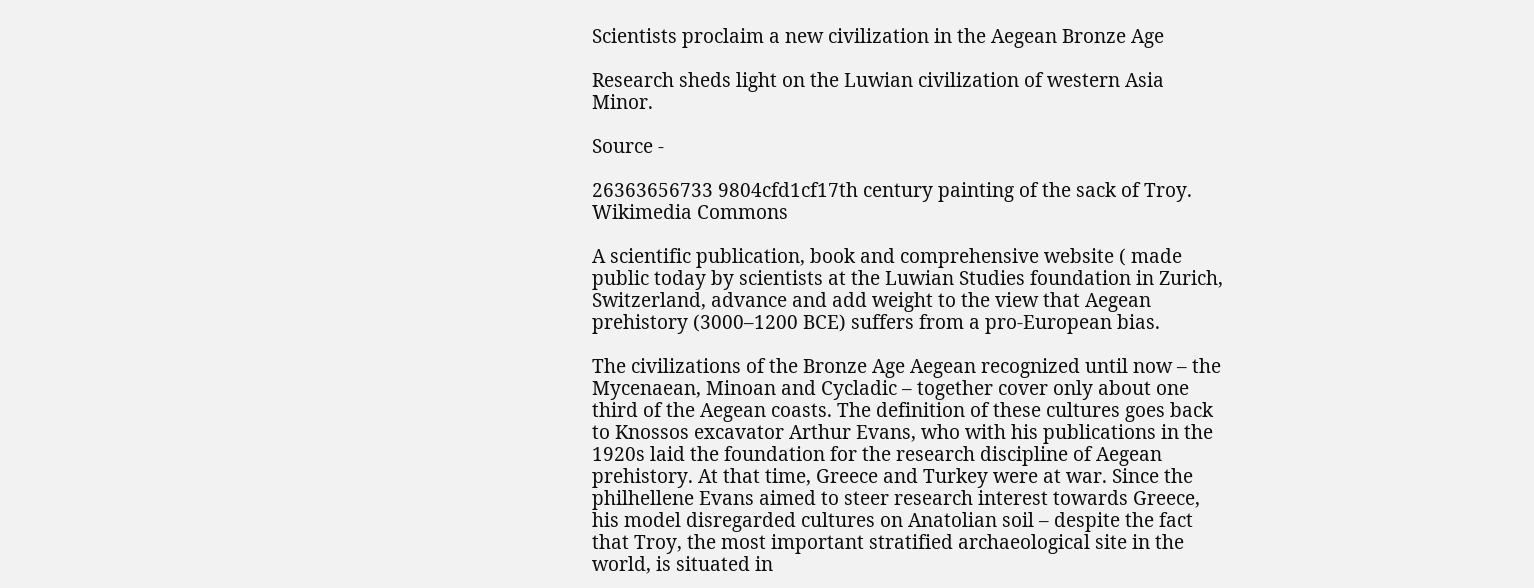Scientists proclaim a new civilization in the Aegean Bronze Age

Research sheds light on the Luwian civilization of western Asia Minor.

Source -

26363656733 9804cfd1cf17th century painting of the sack of Troy. Wikimedia Commons

A scientific publication, book and comprehensive website ( made public today by scientists at the Luwian Studies foundation in Zurich, Switzerland, advance and add weight to the view that Aegean prehistory (3000–1200 BCE) suffers from a pro-European bias.

The civilizations of the Bronze Age Aegean recognized until now – the Mycenaean, Minoan and Cycladic – together cover only about one third of the Aegean coasts. The definition of these cultures goes back to Knossos excavator Arthur Evans, who with his publications in the 1920s laid the foundation for the research discipline of Aegean prehistory. At that time, Greece and Turkey were at war. Since the philhellene Evans aimed to steer research interest towards Greece, his model disregarded cultures on Anatolian soil – despite the fact that Troy, the most important stratified archaeological site in the world, is situated in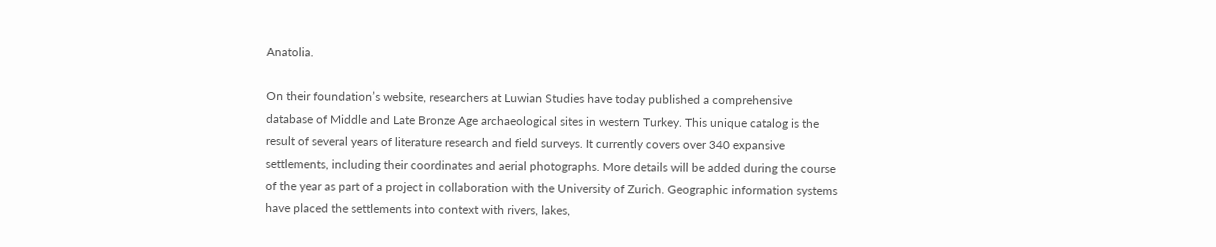Anatolia.

On their foundation’s website, researchers at Luwian Studies have today published a comprehensive database of Middle and Late Bronze Age archaeological sites in western Turkey. This unique catalog is the result of several years of literature research and field surveys. It currently covers over 340 expansive settlements, including their coordinates and aerial photographs. More details will be added during the course of the year as part of a project in collaboration with the University of Zurich. Geographic information systems have placed the settlements into context with rivers, lakes,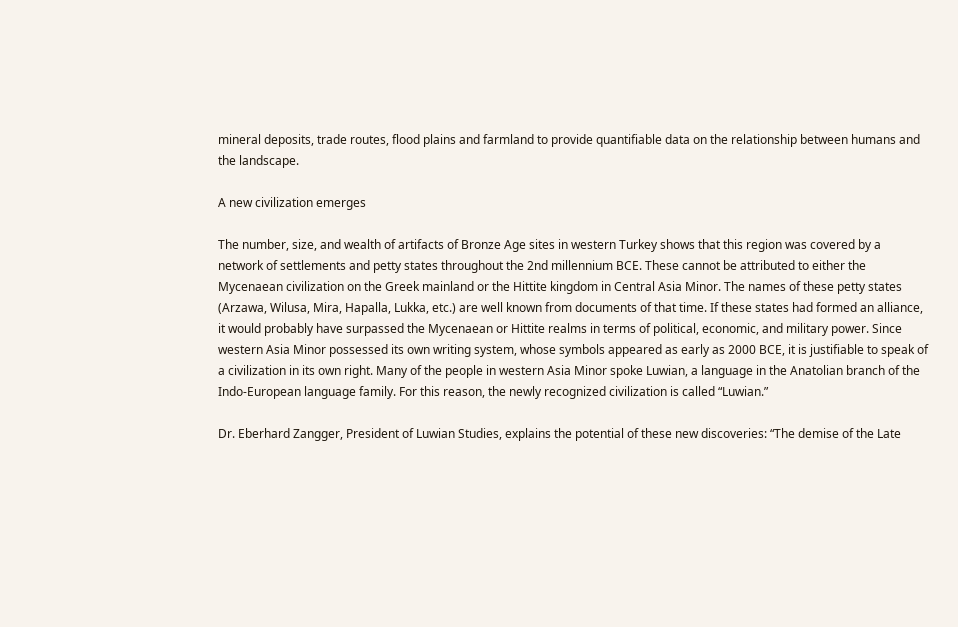mineral deposits, trade routes, flood plains and farmland to provide quantifiable data on the relationship between humans and the landscape.

A new civilization emerges

The number, size, and wealth of artifacts of Bronze Age sites in western Turkey shows that this region was covered by a network of settlements and petty states throughout the 2nd millennium BCE. These cannot be attributed to either the Mycenaean civilization on the Greek mainland or the Hittite kingdom in Central Asia Minor. The names of these petty states (Arzawa, Wilusa, Mira, Hapalla, Lukka, etc.) are well known from documents of that time. If these states had formed an alliance, it would probably have surpassed the Mycenaean or Hittite realms in terms of political, economic, and military power. Since western Asia Minor possessed its own writing system, whose symbols appeared as early as 2000 BCE, it is justifiable to speak of a civilization in its own right. Many of the people in western Asia Minor spoke Luwian, a language in the Anatolian branch of the Indo-European language family. For this reason, the newly recognized civilization is called “Luwian.”

Dr. Eberhard Zangger, President of Luwian Studies, explains the potential of these new discoveries: “The demise of the Late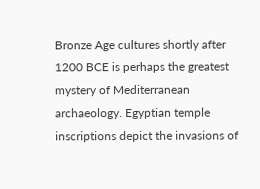Bronze Age cultures shortly after 1200 BCE is perhaps the greatest mystery of Mediterranean archaeology. Egyptian temple inscriptions depict the invasions of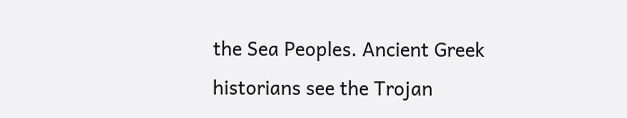the Sea Peoples. Ancient Greek historians see the Trojan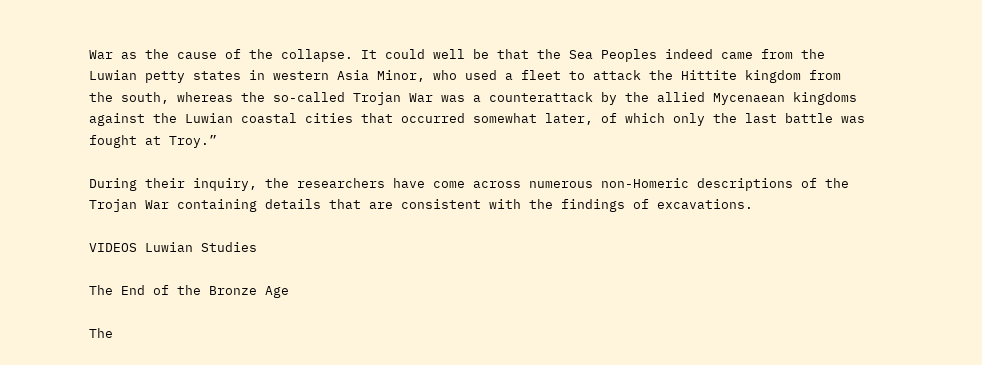War as the cause of the collapse. It could well be that the Sea Peoples indeed came from the Luwian petty states in western Asia Minor, who used a fleet to attack the Hittite kingdom from the south, whereas the so-called Trojan War was a counterattack by the allied Mycenaean kingdoms against the Luwian coastal cities that occurred somewhat later, of which only the last battle was fought at Troy.”

During their inquiry, the researchers have come across numerous non-Homeric descriptions of the Trojan War containing details that are consistent with the findings of excavations.

VIDEOS Luwian Studies

The End of the Bronze Age

The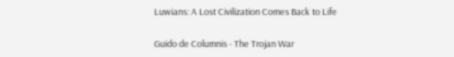Luwians: A Lost Civilization Comes Back to Life

Guido de Columnis - The Trojan War